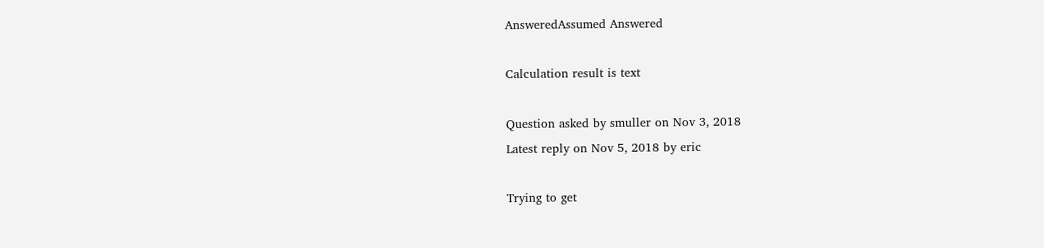AnsweredAssumed Answered

Calculation result is text

Question asked by smuller on Nov 3, 2018
Latest reply on Nov 5, 2018 by eric

Trying to get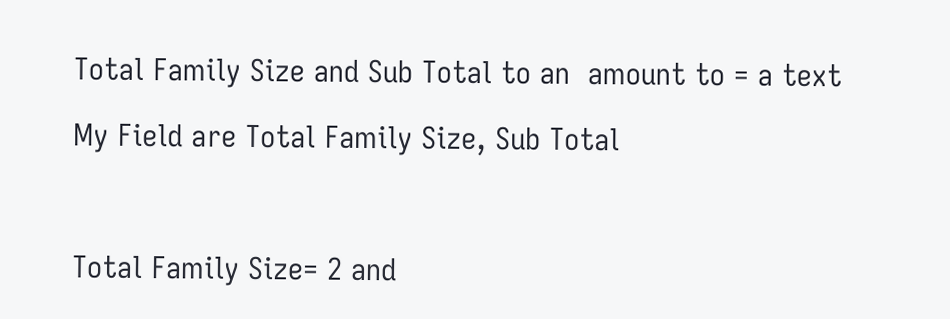Total Family Size and Sub Total to an  amount to = a text

My Field are Total Family Size, Sub Total



Total Family Size= 2 and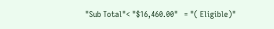"Sub Total"< "$16,460.00"   = "( Eligible)"